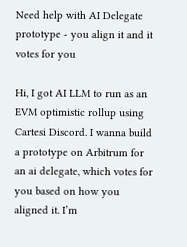Need help with AI Delegate prototype - you align it and it votes for you

Hi, I got AI LLM to run as an EVM optimistic rollup using Cartesi Discord. I wanna build a prototype on Arbitrum for an ai delegate, which votes for you based on how you aligned it. I’m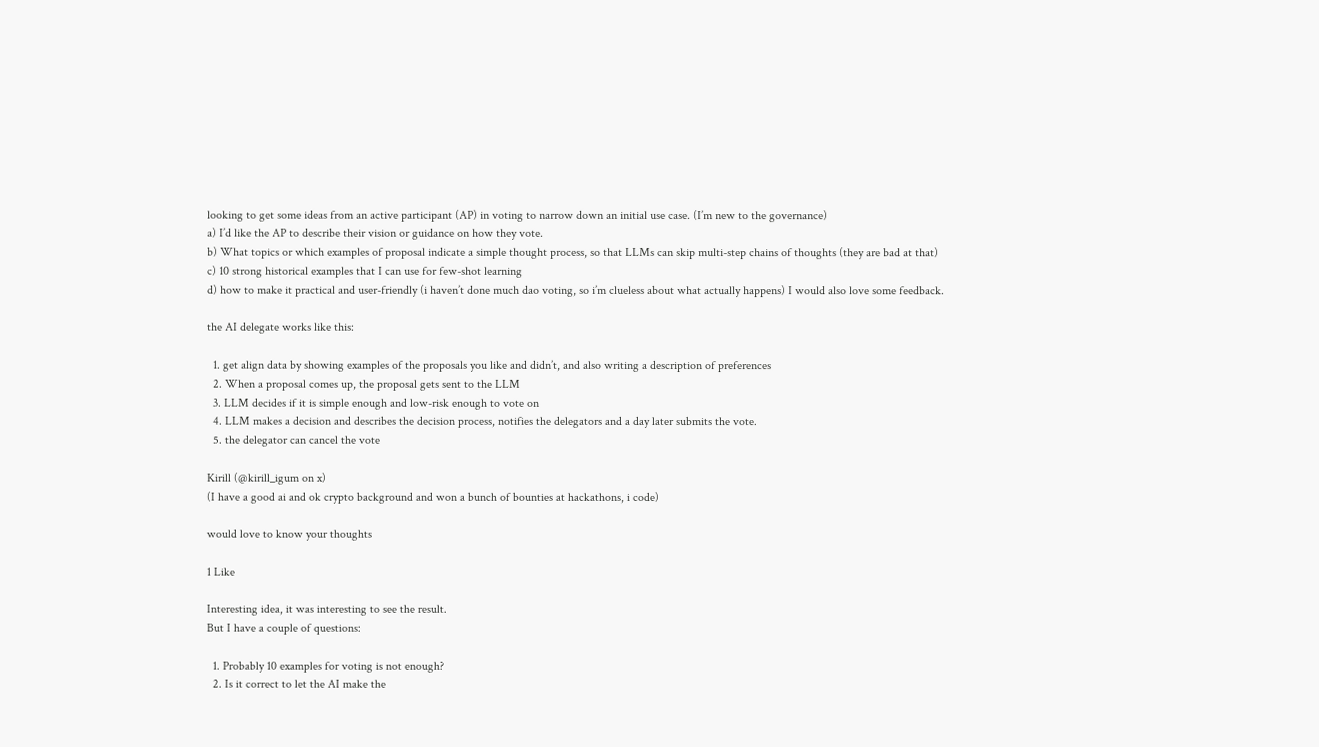looking to get some ideas from an active participant (AP) in voting to narrow down an initial use case. (I’m new to the governance)
a) I’d like the AP to describe their vision or guidance on how they vote.
b) What topics or which examples of proposal indicate a simple thought process, so that LLMs can skip multi-step chains of thoughts (they are bad at that)
c) 10 strong historical examples that I can use for few-shot learning
d) how to make it practical and user-friendly (i haven’t done much dao voting, so i’m clueless about what actually happens) I would also love some feedback.

the AI delegate works like this:

  1. get align data by showing examples of the proposals you like and didn’t, and also writing a description of preferences
  2. When a proposal comes up, the proposal gets sent to the LLM
  3. LLM decides if it is simple enough and low-risk enough to vote on
  4. LLM makes a decision and describes the decision process, notifies the delegators and a day later submits the vote.
  5. the delegator can cancel the vote

Kirill (@kirill_igum on x)
(I have a good ai and ok crypto background and won a bunch of bounties at hackathons, i code)

would love to know your thoughts

1 Like

Interesting idea, it was interesting to see the result.
But I have a couple of questions:

  1. Probably 10 examples for voting is not enough?
  2. Is it correct to let the AI make the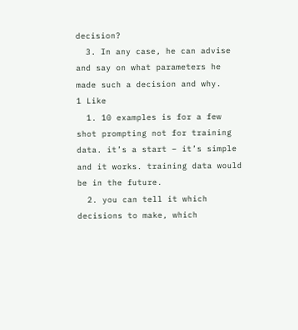decision?
  3. In any case, he can advise and say on what parameters he made such a decision and why.
1 Like
  1. 10 examples is for a few shot prompting not for training data. it’s a start – it’s simple and it works. training data would be in the future.
  2. you can tell it which decisions to make, which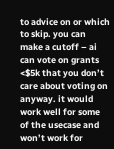to advice on or which to skip. you can make a cutoff – ai can vote on grants <$5k that you don’t care about voting on anyway. it would work well for some of the usecase and won’t work for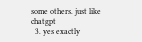some others. just like chatgpt
  3. yes exactly